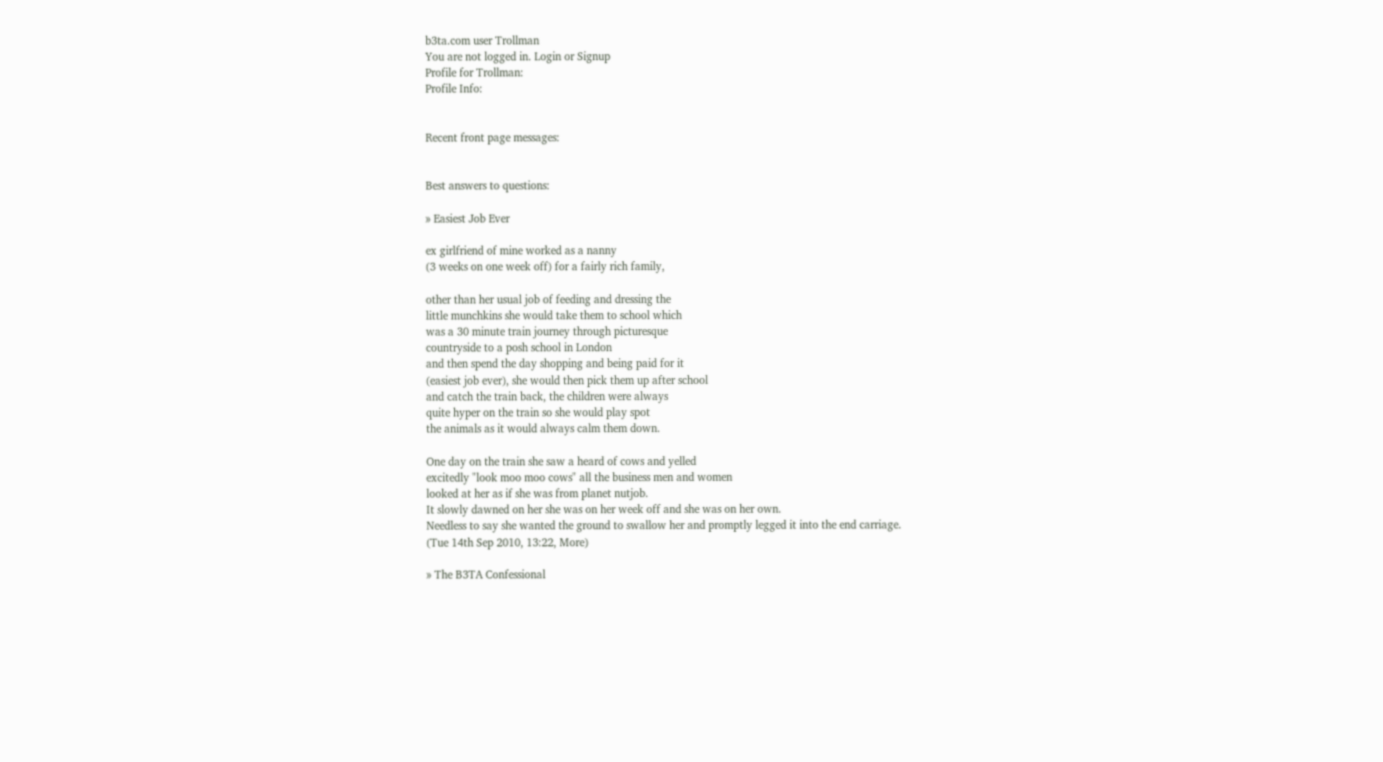b3ta.com user Trollman
You are not logged in. Login or Signup
Profile for Trollman:
Profile Info:


Recent front page messages:


Best answers to questions:

» Easiest Job Ever

ex girlfriend of mine worked as a nanny
(3 weeks on one week off) for a fairly rich family,

other than her usual job of feeding and dressing the
little munchkins she would take them to school which
was a 30 minute train journey through picturesque
countryside to a posh school in London
and then spend the day shopping and being paid for it
(easiest job ever), she would then pick them up after school
and catch the train back, the children were always
quite hyper on the train so she would play spot
the animals as it would always calm them down.

One day on the train she saw a heard of cows and yelled
excitedly "look moo moo cows" all the business men and women
looked at her as if she was from planet nutjob.
It slowly dawned on her she was on her week off and she was on her own.
Needless to say she wanted the ground to swallow her and promptly legged it into the end carriage.
(Tue 14th Sep 2010, 13:22, More)

» The B3TA Confessional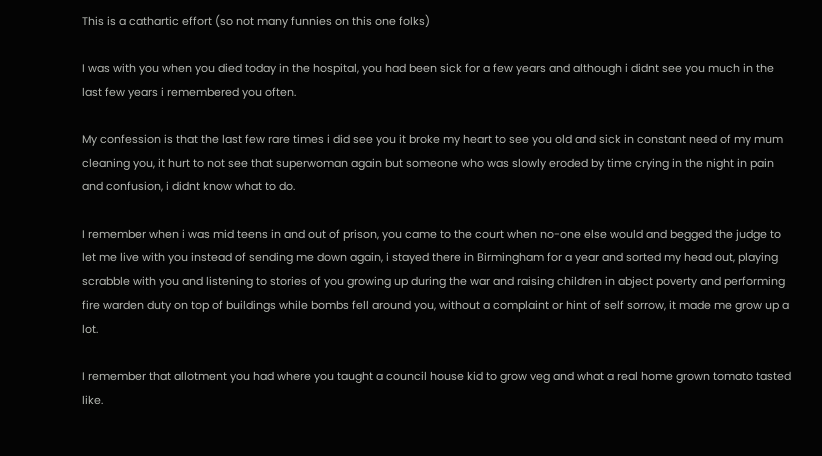This is a cathartic effort (so not many funnies on this one folks)

I was with you when you died today in the hospital, you had been sick for a few years and although i didnt see you much in the last few years i remembered you often.

My confession is that the last few rare times i did see you it broke my heart to see you old and sick in constant need of my mum cleaning you, it hurt to not see that superwoman again but someone who was slowly eroded by time crying in the night in pain and confusion, i didnt know what to do.

I remember when i was mid teens in and out of prison, you came to the court when no-one else would and begged the judge to let me live with you instead of sending me down again, i stayed there in Birmingham for a year and sorted my head out, playing scrabble with you and listening to stories of you growing up during the war and raising children in abject poverty and performing fire warden duty on top of buildings while bombs fell around you, without a complaint or hint of self sorrow, it made me grow up a lot.

I remember that allotment you had where you taught a council house kid to grow veg and what a real home grown tomato tasted like.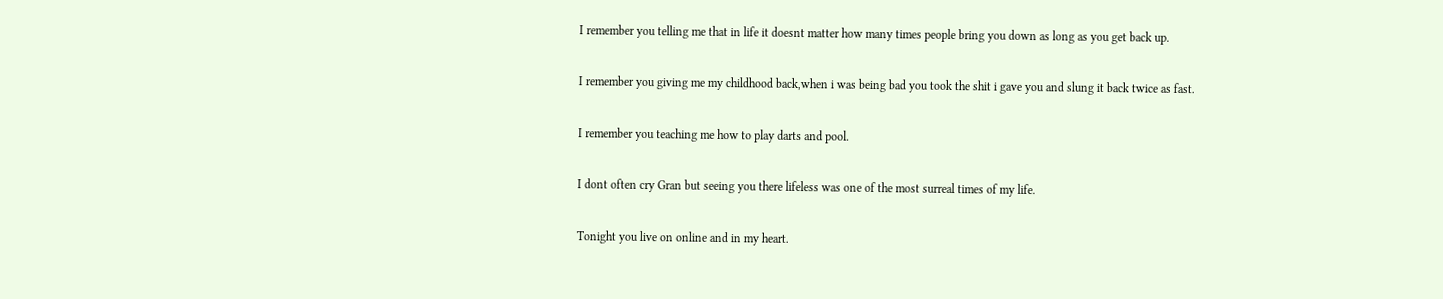I remember you telling me that in life it doesnt matter how many times people bring you down as long as you get back up.

I remember you giving me my childhood back,when i was being bad you took the shit i gave you and slung it back twice as fast.

I remember you teaching me how to play darts and pool.

I dont often cry Gran but seeing you there lifeless was one of the most surreal times of my life.

Tonight you live on online and in my heart.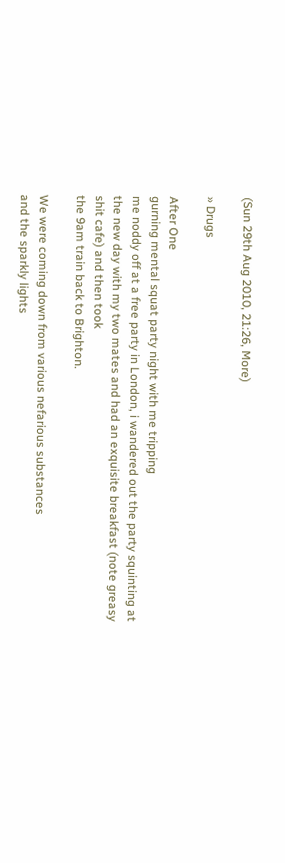(Sun 29th Aug 2010, 21:26, More)

» Drugs

After One
gurning mental squat party night with me tripping
me noddy off at a free party in London, i wandered out the party squinting at the new day with my two mates and had an exquisite breakfast (note greasy shit cafe) and then took
the 9am train back to Brighton.

We were coming down from various nefarious substances
and the sparkly lights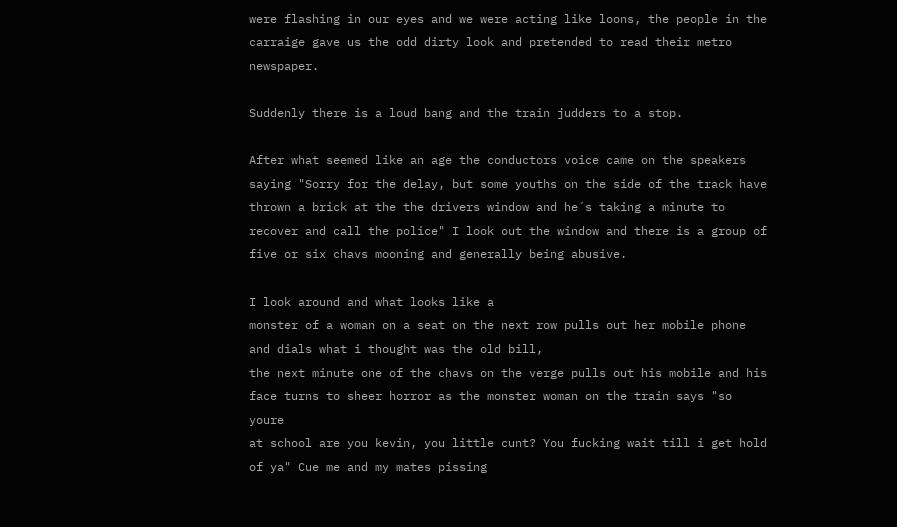were flashing in our eyes and we were acting like loons, the people in the carraige gave us the odd dirty look and pretended to read their metro newspaper.

Suddenly there is a loud bang and the train judders to a stop.

After what seemed like an age the conductors voice came on the speakers saying "Sorry for the delay, but some youths on the side of the track have thrown a brick at the the drivers window and he´s taking a minute to recover and call the police" I look out the window and there is a group of five or six chavs mooning and generally being abusive.

I look around and what looks like a
monster of a woman on a seat on the next row pulls out her mobile phone and dials what i thought was the old bill,
the next minute one of the chavs on the verge pulls out his mobile and his face turns to sheer horror as the monster woman on the train says "so youre
at school are you kevin, you little cunt? You fucking wait till i get hold of ya" Cue me and my mates pissing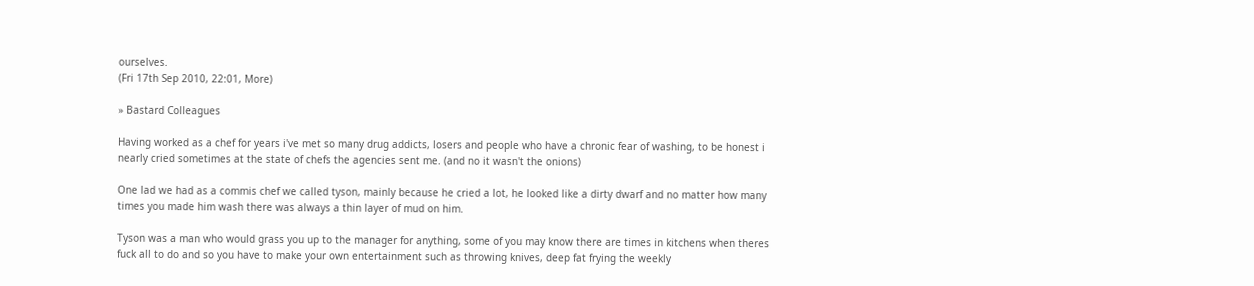ourselves.
(Fri 17th Sep 2010, 22:01, More)

» Bastard Colleagues

Having worked as a chef for years i've met so many drug addicts, losers and people who have a chronic fear of washing, to be honest i nearly cried sometimes at the state of chefs the agencies sent me. (and no it wasn't the onions)

One lad we had as a commis chef we called tyson, mainly because he cried a lot, he looked like a dirty dwarf and no matter how many times you made him wash there was always a thin layer of mud on him.

Tyson was a man who would grass you up to the manager for anything, some of you may know there are times in kitchens when theres fuck all to do and so you have to make your own entertainment such as throwing knives, deep fat frying the weekly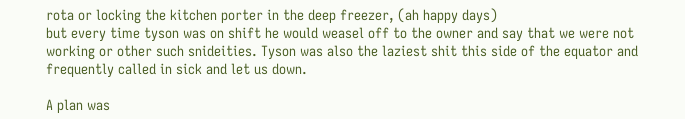rota or locking the kitchen porter in the deep freezer, (ah happy days)
but every time tyson was on shift he would weasel off to the owner and say that we were not working or other such snideities. Tyson was also the laziest shit this side of the equator and frequently called in sick and let us down.

A plan was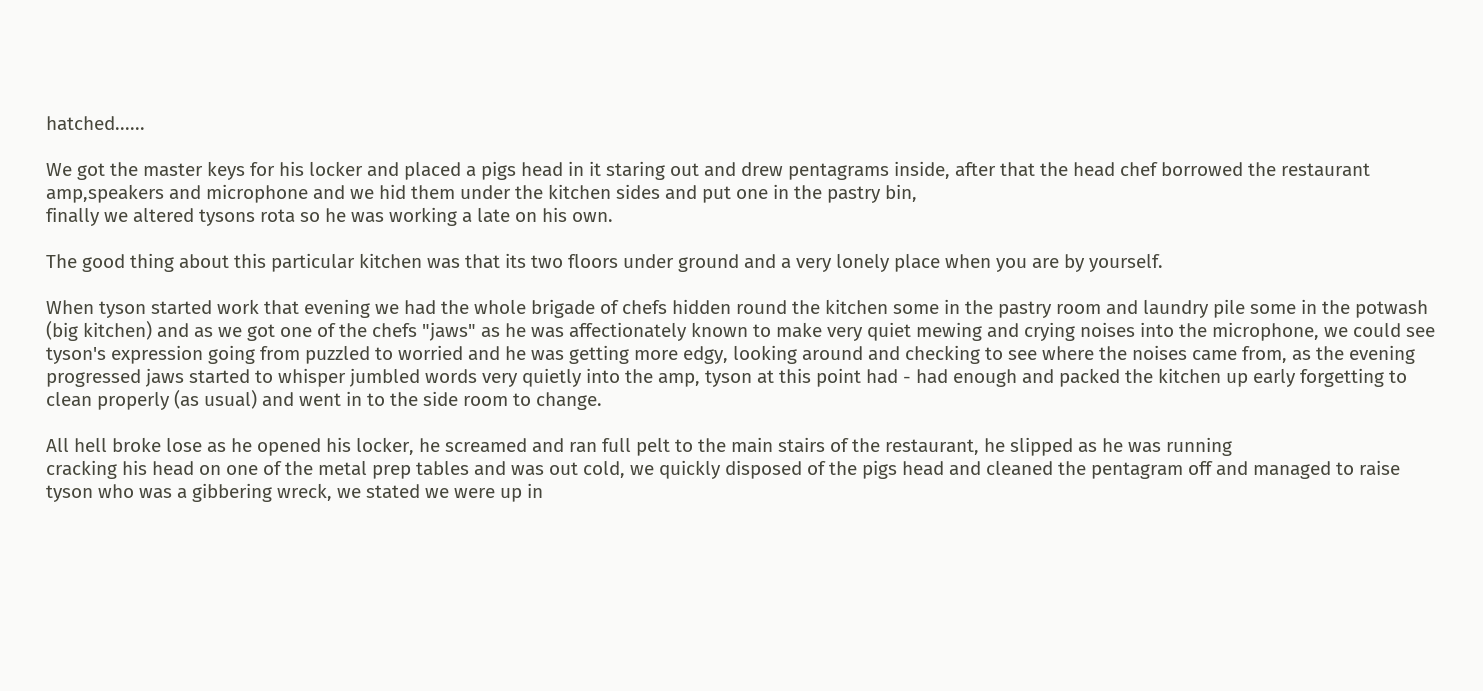hatched......

We got the master keys for his locker and placed a pigs head in it staring out and drew pentagrams inside, after that the head chef borrowed the restaurant amp,speakers and microphone and we hid them under the kitchen sides and put one in the pastry bin,
finally we altered tysons rota so he was working a late on his own.

The good thing about this particular kitchen was that its two floors under ground and a very lonely place when you are by yourself.

When tyson started work that evening we had the whole brigade of chefs hidden round the kitchen some in the pastry room and laundry pile some in the potwash (big kitchen) and as we got one of the chefs "jaws" as he was affectionately known to make very quiet mewing and crying noises into the microphone, we could see tyson's expression going from puzzled to worried and he was getting more edgy, looking around and checking to see where the noises came from, as the evening progressed jaws started to whisper jumbled words very quietly into the amp, tyson at this point had - had enough and packed the kitchen up early forgetting to clean properly (as usual) and went in to the side room to change.

All hell broke lose as he opened his locker, he screamed and ran full pelt to the main stairs of the restaurant, he slipped as he was running
cracking his head on one of the metal prep tables and was out cold, we quickly disposed of the pigs head and cleaned the pentagram off and managed to raise tyson who was a gibbering wreck, we stated we were up in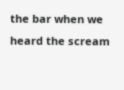the bar when we heard the scream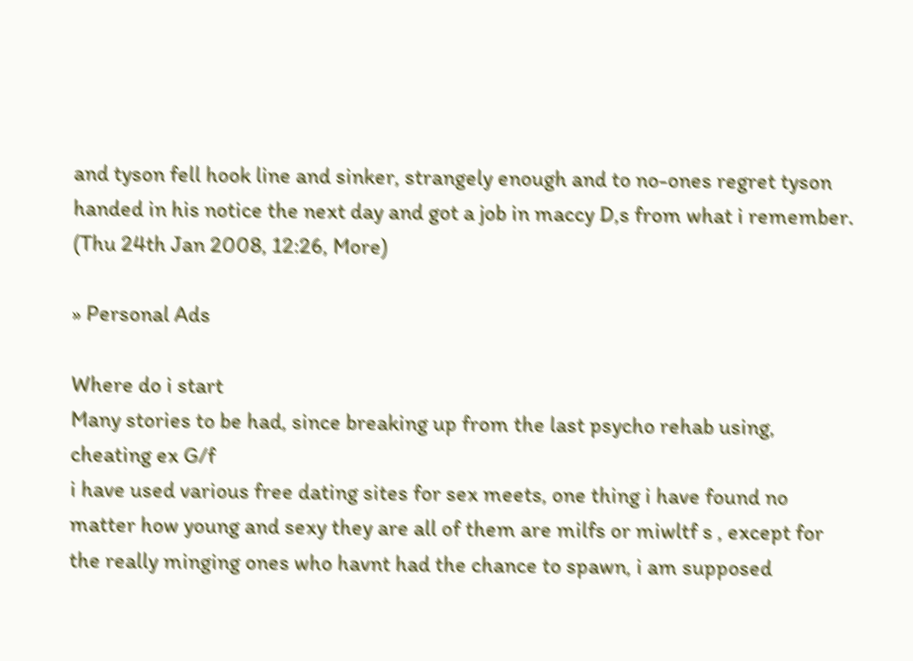and tyson fell hook line and sinker, strangely enough and to no-ones regret tyson handed in his notice the next day and got a job in maccy D,s from what i remember.
(Thu 24th Jan 2008, 12:26, More)

» Personal Ads

Where do i start
Many stories to be had, since breaking up from the last psycho rehab using, cheating ex G/f
i have used various free dating sites for sex meets, one thing i have found no matter how young and sexy they are all of them are milfs or miwltf s , except for the really minging ones who havnt had the chance to spawn, i am supposed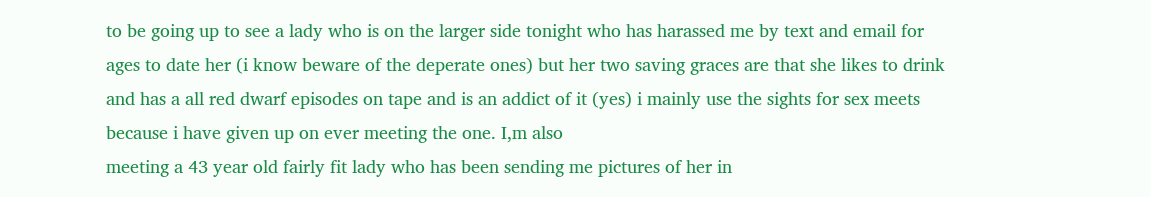to be going up to see a lady who is on the larger side tonight who has harassed me by text and email for ages to date her (i know beware of the deperate ones) but her two saving graces are that she likes to drink and has a all red dwarf episodes on tape and is an addict of it (yes) i mainly use the sights for sex meets because i have given up on ever meeting the one. I,m also
meeting a 43 year old fairly fit lady who has been sending me pictures of her in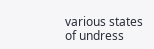various states of undress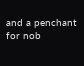and a penchant for nob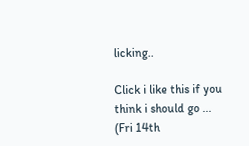licking..

Click i like this if you think i should go ...
(Fri 14th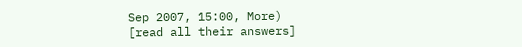Sep 2007, 15:00, More)
[read all their answers]